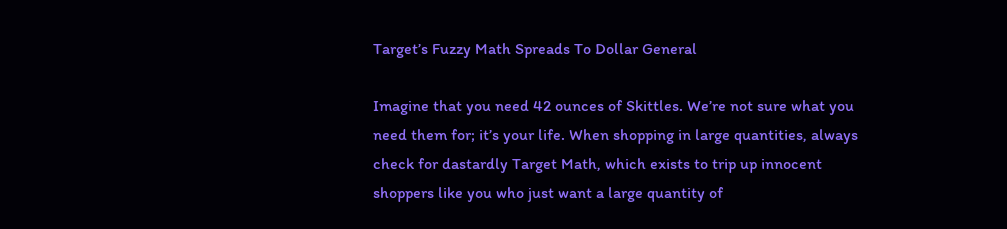Target’s Fuzzy Math Spreads To Dollar General

Imagine that you need 42 ounces of Skittles. We’re not sure what you need them for; it’s your life. When shopping in large quantities, always check for dastardly Target Math, which exists to trip up innocent shoppers like you who just want a large quantity of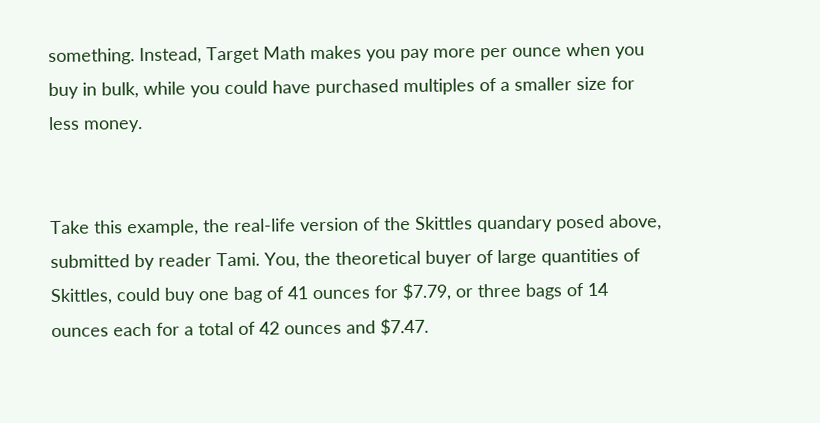something. Instead, Target Math makes you pay more per ounce when you buy in bulk, while you could have purchased multiples of a smaller size for less money.


Take this example, the real-life version of the Skittles quandary posed above, submitted by reader Tami. You, the theoretical buyer of large quantities of Skittles, could buy one bag of 41 ounces for $7.79, or three bags of 14 ounces each for a total of 42 ounces and $7.47.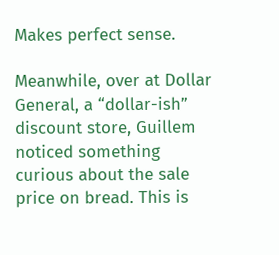Makes perfect sense.

Meanwhile, over at Dollar General, a “dollar-ish” discount store, Guillem noticed something curious about the sale price on bread. This is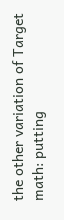the other variation of Target math: putting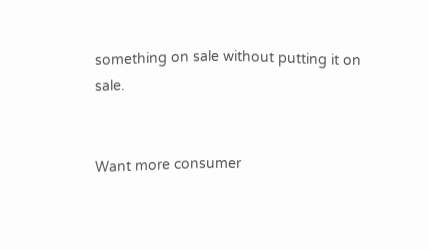something on sale without putting it on sale.


Want more consumer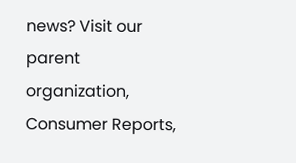news? Visit our parent organization, Consumer Reports,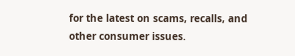for the latest on scams, recalls, and other consumer issues.